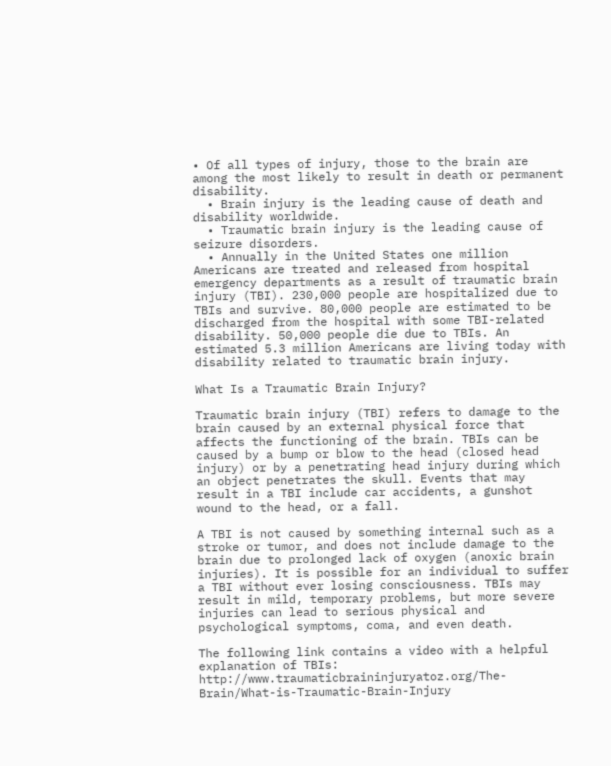• Of all types of injury, those to the brain are among the most likely to result in death or permanent disability.
  • Brain injury is the leading cause of death and disability worldwide.
  • Traumatic brain injury is the leading cause of seizure disorders.
  • Annually in the United States one million Americans are treated and released from hospital emergency departments as a result of traumatic brain injury (TBI). 230,000 people are hospitalized due to TBIs and survive. 80,000 people are estimated to be discharged from the hospital with some TBI-related disability. 50,000 people die due to TBIs. An estimated 5.3 million Americans are living today with disability related to traumatic brain injury.

What Is a Traumatic Brain Injury?

Traumatic brain injury (TBI) refers to damage to the brain caused by an external physical force that affects the functioning of the brain. TBIs can be caused by a bump or blow to the head (closed head injury) or by a penetrating head injury during which an object penetrates the skull. Events that may result in a TBI include car accidents, a gunshot wound to the head, or a fall.

A TBI is not caused by something internal such as a stroke or tumor, and does not include damage to the brain due to prolonged lack of oxygen (anoxic brain injuries). It is possible for an individual to suffer a TBI without ever losing consciousness. TBIs may result in mild, temporary problems, but more severe injuries can lead to serious physical and psychological symptoms, coma, and even death.

The following link contains a video with a helpful explanation of TBIs: http://www.traumaticbraininjuryatoz.org/The-Brain/What-is-Traumatic-Brain-Injury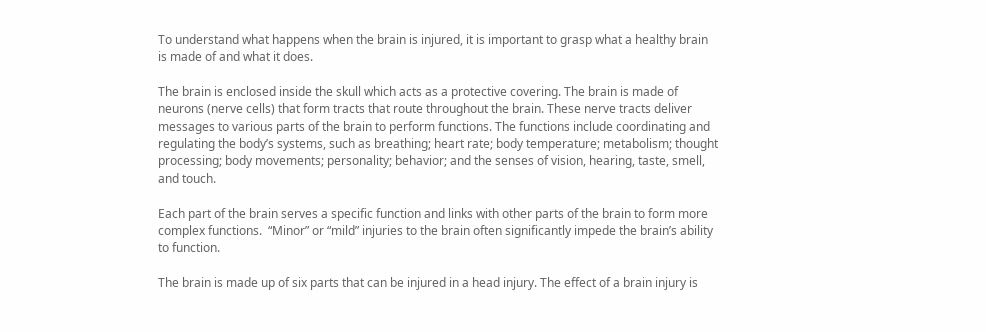To understand what happens when the brain is injured, it is important to grasp what a healthy brain is made of and what it does.

The brain is enclosed inside the skull which acts as a protective covering. The brain is made of neurons (nerve cells) that form tracts that route throughout the brain. These nerve tracts deliver messages to various parts of the brain to perform functions. The functions include coordinating and regulating the body’s systems, such as breathing; heart rate; body temperature; metabolism; thought processing; body movements; personality; behavior; and the senses of vision, hearing, taste, smell, and touch.

Each part of the brain serves a specific function and links with other parts of the brain to form more complex functions.  “Minor” or “mild” injuries to the brain often significantly impede the brain’s ability to function.

The brain is made up of six parts that can be injured in a head injury. The effect of a brain injury is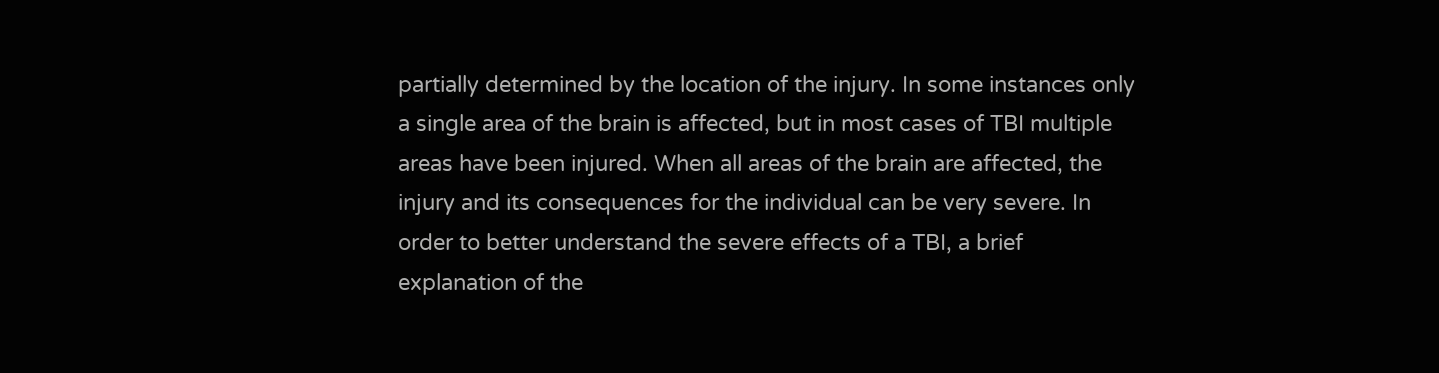partially determined by the location of the injury. In some instances only a single area of the brain is affected, but in most cases of TBI multiple areas have been injured. When all areas of the brain are affected, the injury and its consequences for the individual can be very severe. In order to better understand the severe effects of a TBI, a brief explanation of the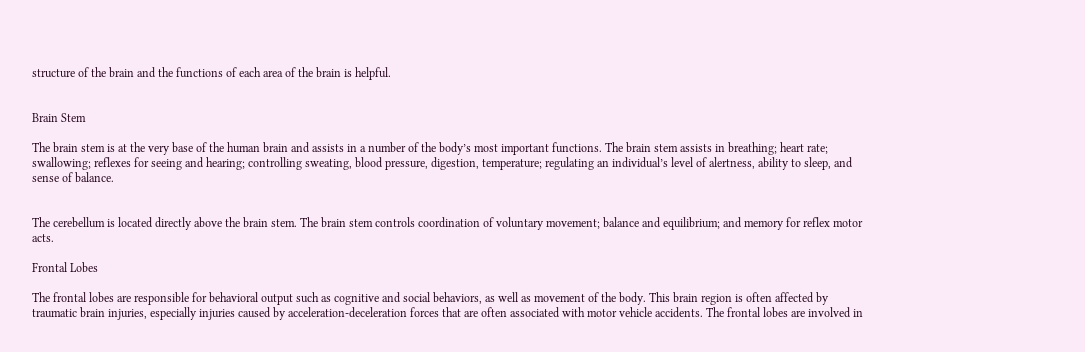structure of the brain and the functions of each area of the brain is helpful.


Brain Stem

The brain stem is at the very base of the human brain and assists in a number of the body’s most important functions. The brain stem assists in breathing; heart rate; swallowing; reflexes for seeing and hearing; controlling sweating, blood pressure, digestion, temperature; regulating an individual’s level of alertness, ability to sleep, and sense of balance.


The cerebellum is located directly above the brain stem. The brain stem controls coordination of voluntary movement; balance and equilibrium; and memory for reflex motor acts.

Frontal Lobes

The frontal lobes are responsible for behavioral output such as cognitive and social behaviors, as well as movement of the body. This brain region is often affected by traumatic brain injuries, especially injuries caused by acceleration-deceleration forces that are often associated with motor vehicle accidents. The frontal lobes are involved in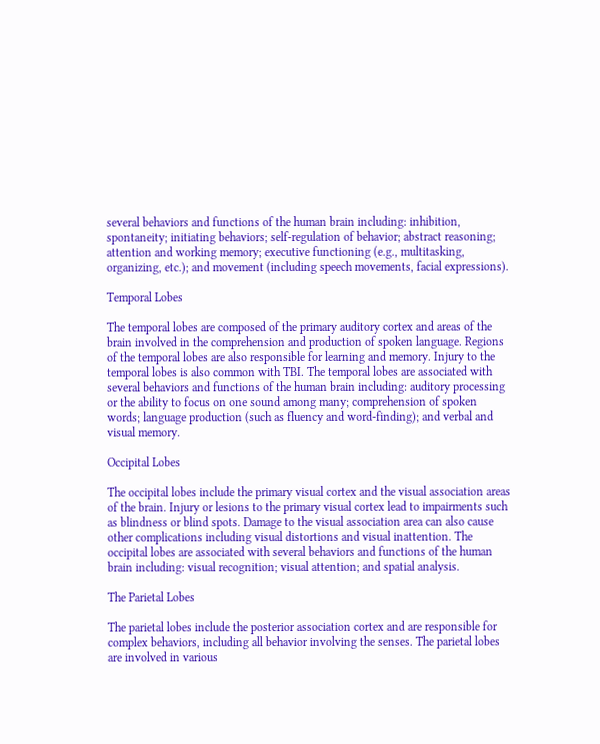several behaviors and functions of the human brain including: inhibition, spontaneity; initiating behaviors; self-regulation of behavior; abstract reasoning; attention and working memory; executive functioning (e.g., multitasking, organizing, etc.); and movement (including speech movements, facial expressions).

Temporal Lobes

The temporal lobes are composed of the primary auditory cortex and areas of the brain involved in the comprehension and production of spoken language. Regions of the temporal lobes are also responsible for learning and memory. Injury to the temporal lobes is also common with TBI. The temporal lobes are associated with several behaviors and functions of the human brain including: auditory processing or the ability to focus on one sound among many; comprehension of spoken words; language production (such as fluency and word-finding); and verbal and visual memory.

Occipital Lobes

The occipital lobes include the primary visual cortex and the visual association areas of the brain. Injury or lesions to the primary visual cortex lead to impairments such as blindness or blind spots. Damage to the visual association area can also cause other complications including visual distortions and visual inattention. The occipital lobes are associated with several behaviors and functions of the human brain including: visual recognition; visual attention; and spatial analysis.

The Parietal Lobes

The parietal lobes include the posterior association cortex and are responsible for complex behaviors, including all behavior involving the senses. The parietal lobes are involved in various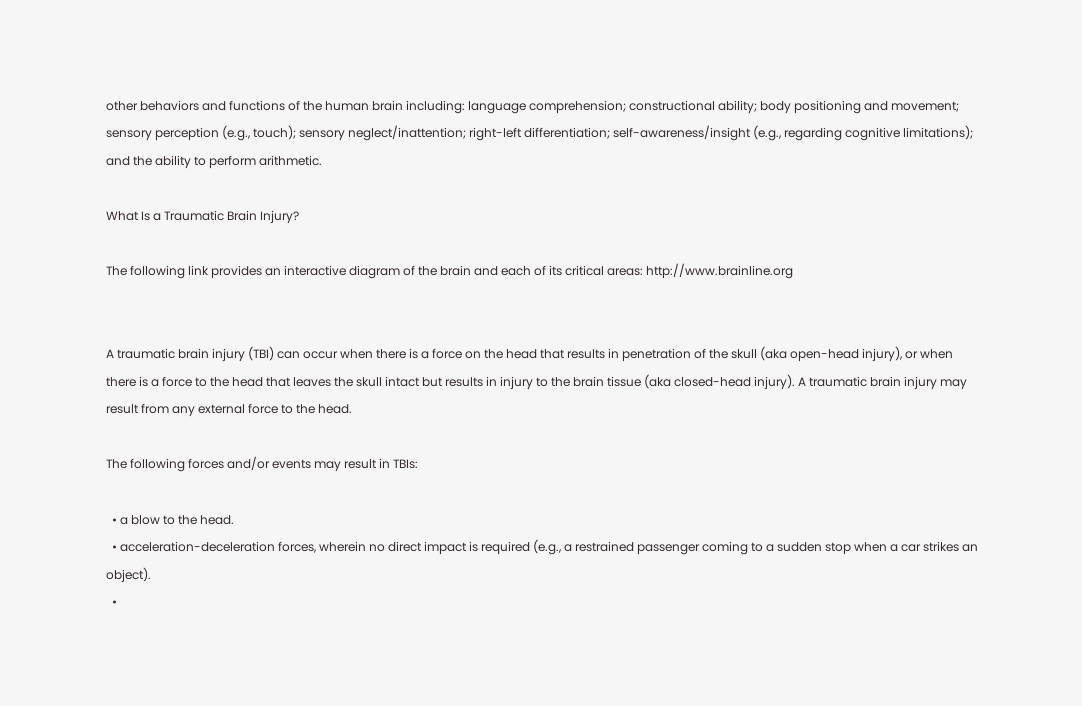other behaviors and functions of the human brain including: language comprehension; constructional ability; body positioning and movement; sensory perception (e.g., touch); sensory neglect/inattention; right-left differentiation; self-awareness/insight (e.g., regarding cognitive limitations); and the ability to perform arithmetic.

What Is a Traumatic Brain Injury?

The following link provides an interactive diagram of the brain and each of its critical areas: http://www.brainline.org


A traumatic brain injury (TBI) can occur when there is a force on the head that results in penetration of the skull (aka open-head injury), or when there is a force to the head that leaves the skull intact but results in injury to the brain tissue (aka closed-head injury). A traumatic brain injury may result from any external force to the head.

The following forces and/or events may result in TBIs:

  • a blow to the head.
  • acceleration-deceleration forces, wherein no direct impact is required (e.g., a restrained passenger coming to a sudden stop when a car strikes an object).
  •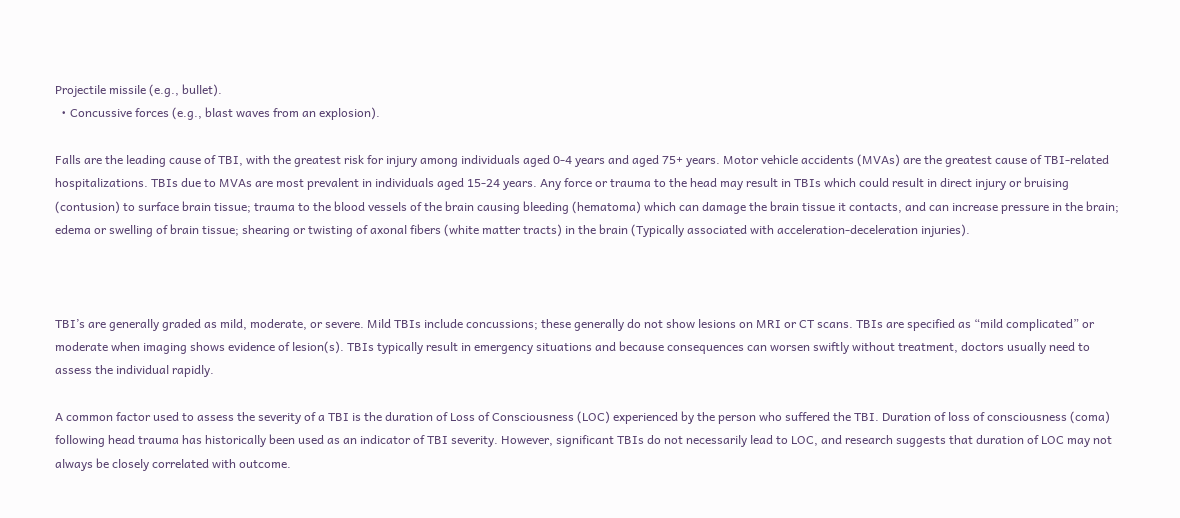Projectile missile (e.g., bullet).
  • Concussive forces (e.g., blast waves from an explosion).

Falls are the leading cause of TBI, with the greatest risk for injury among individuals aged 0-4 years and aged 75+ years. Motor vehicle accidents (MVAs) are the greatest cause of TBI-related hospitalizations. TBIs due to MVAs are most prevalent in individuals aged 15-24 years. Any force or trauma to the head may result in TBIs which could result in direct injury or bruising (contusion) to surface brain tissue; trauma to the blood vessels of the brain causing bleeding (hematoma) which can damage the brain tissue it contacts, and can increase pressure in the brain; edema or swelling of brain tissue; shearing or twisting of axonal fibers (white matter tracts) in the brain (Typically associated with acceleration-deceleration injuries).



TBI’s are generally graded as mild, moderate, or severe. Mild TBIs include concussions; these generally do not show lesions on MRI or CT scans. TBIs are specified as “mild complicated” or moderate when imaging shows evidence of lesion(s). TBIs typically result in emergency situations and because consequences can worsen swiftly without treatment, doctors usually need to assess the individual rapidly.

A common factor used to assess the severity of a TBI is the duration of Loss of Consciousness (LOC) experienced by the person who suffered the TBI. Duration of loss of consciousness (coma) following head trauma has historically been used as an indicator of TBI severity. However, significant TBIs do not necessarily lead to LOC, and research suggests that duration of LOC may not always be closely correlated with outcome.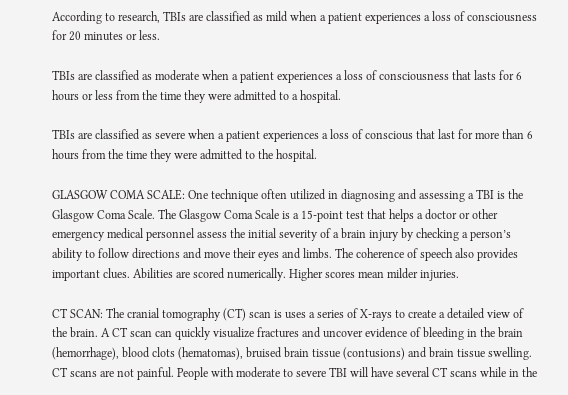According to research, TBIs are classified as mild when a patient experiences a loss of consciousness for 20 minutes or less.

TBIs are classified as moderate when a patient experiences a loss of consciousness that lasts for 6 hours or less from the time they were admitted to a hospital.

TBIs are classified as severe when a patient experiences a loss of conscious that last for more than 6 hours from the time they were admitted to the hospital.

GLASGOW COMA SCALE: One technique often utilized in diagnosing and assessing a TBI is the Glasgow Coma Scale. The Glasgow Coma Scale is a 15-point test that helps a doctor or other emergency medical personnel assess the initial severity of a brain injury by checking a person’s ability to follow directions and move their eyes and limbs. The coherence of speech also provides important clues. Abilities are scored numerically. Higher scores mean milder injuries.

CT SCAN: The cranial tomography (CT) scan is uses a series of X-rays to create a detailed view of the brain. A CT scan can quickly visualize fractures and uncover evidence of bleeding in the brain (hemorrhage), blood clots (hematomas), bruised brain tissue (contusions) and brain tissue swelling. CT scans are not painful. People with moderate to severe TBI will have several CT scans while in the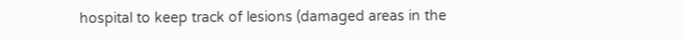hospital to keep track of lesions (damaged areas in the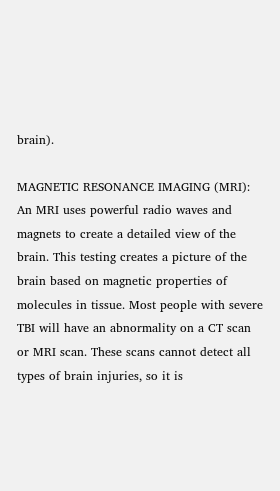brain).

MAGNETIC RESONANCE IMAGING (MRI): An MRI uses powerful radio waves and magnets to create a detailed view of the brain. This testing creates a picture of the brain based on magnetic properties of molecules in tissue. Most people with severe TBI will have an abnormality on a CT scan or MRI scan. These scans cannot detect all types of brain injuries, so it is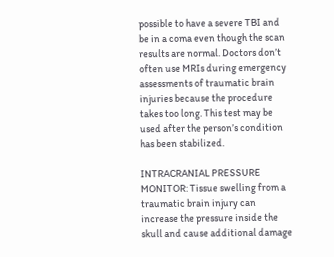possible to have a severe TBI and be in a coma even though the scan results are normal. Doctors don’t often use MRIs during emergency assessments of traumatic brain injuries because the procedure takes too long. This test may be used after the person’s condition has been stabilized.

INTRACRANIAL PRESSURE MONITOR: Tissue swelling from a traumatic brain injury can increase the pressure inside the skull and cause additional damage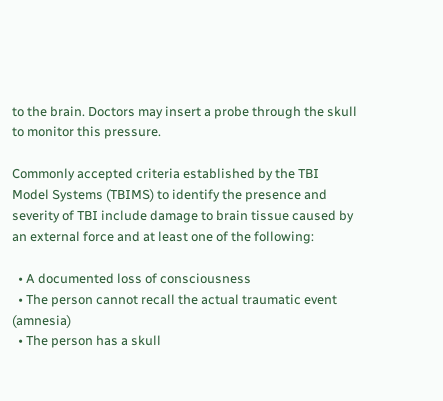to the brain. Doctors may insert a probe through the skull to monitor this pressure.

Commonly accepted criteria established by the TBI Model Systems (TBIMS) to identify the presence and severity of TBI include damage to brain tissue caused by an external force and at least one of the following:

  • A documented loss of consciousness
  • The person cannot recall the actual traumatic event (amnesia)
  • The person has a skull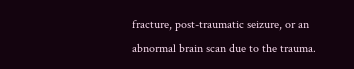fracture, post-traumatic seizure, or an abnormal brain scan due to the trauma.